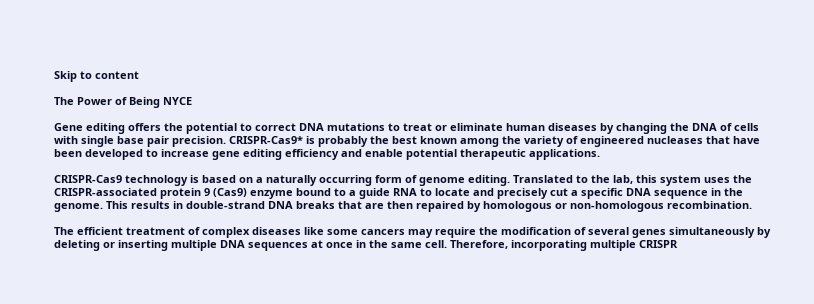Skip to content

The Power of Being NYCE

Gene editing offers the potential to correct DNA mutations to treat or eliminate human diseases by changing the DNA of cells with single base pair precision. CRISPR-Cas9* is probably the best known among the variety of engineered nucleases that have been developed to increase gene editing efficiency and enable potential therapeutic applications.

CRISPR-Cas9 technology is based on a naturally occurring form of genome editing. Translated to the lab, this system uses the CRISPR-associated protein 9 (Cas9) enzyme bound to a guide RNA to locate and precisely cut a specific DNA sequence in the genome. This results in double-strand DNA breaks that are then repaired by homologous or non-homologous recombination.

The efficient treatment of complex diseases like some cancers may require the modification of several genes simultaneously by deleting or inserting multiple DNA sequences at once in the same cell. Therefore, incorporating multiple CRISPR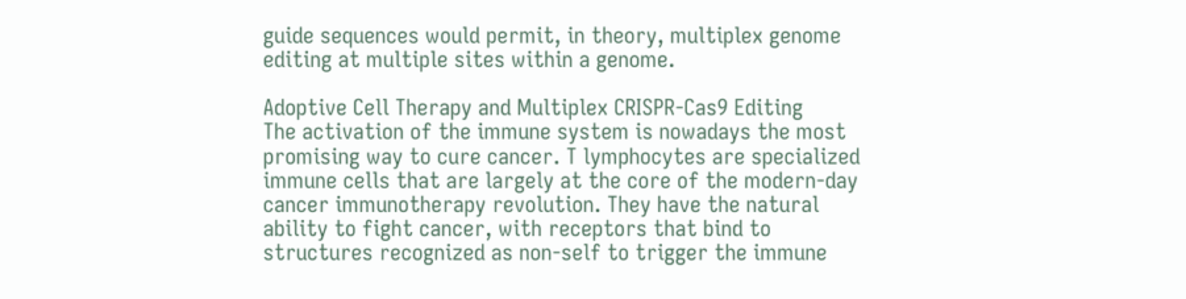guide sequences would permit, in theory, multiplex genome editing at multiple sites within a genome.

Adoptive Cell Therapy and Multiplex CRISPR-Cas9 Editing
The activation of the immune system is nowadays the most promising way to cure cancer. T lymphocytes are specialized immune cells that are largely at the core of the modern-day cancer immunotherapy revolution. They have the natural ability to fight cancer, with receptors that bind to structures recognized as non-self to trigger the immune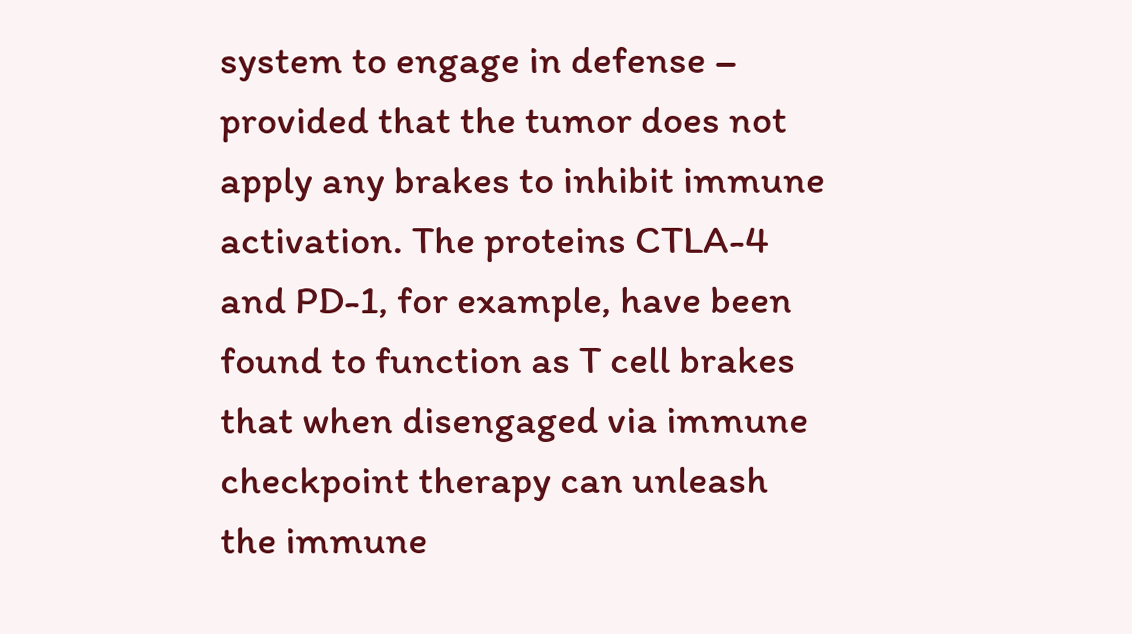system to engage in defense – provided that the tumor does not apply any brakes to inhibit immune activation. The proteins CTLA-4 and PD-1, for example, have been found to function as T cell brakes that when disengaged via immune checkpoint therapy can unleash the immune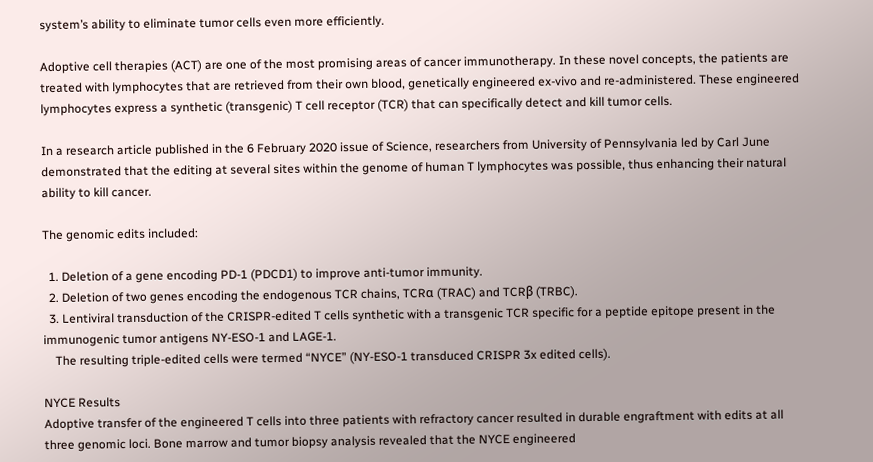system’s ability to eliminate tumor cells even more efficiently.

Adoptive cell therapies (ACT) are one of the most promising areas of cancer immunotherapy. In these novel concepts, the patients are treated with lymphocytes that are retrieved from their own blood, genetically engineered ex-vivo and re-administered. These engineered lymphocytes express a synthetic (transgenic) T cell receptor (TCR) that can specifically detect and kill tumor cells.

In a research article published in the 6 February 2020 issue of Science, researchers from University of Pennsylvania led by Carl June demonstrated that the editing at several sites within the genome of human T lymphocytes was possible, thus enhancing their natural ability to kill cancer.

The genomic edits included:

  1. Deletion of a gene encoding PD-1 (PDCD1) to improve anti-tumor immunity.
  2. Deletion of two genes encoding the endogenous TCR chains, TCRα (TRAC) and TCRβ (TRBC).
  3. Lentiviral transduction of the CRISPR-edited T cells synthetic with a transgenic TCR specific for a peptide epitope present in the immunogenic tumor antigens NY-ESO-1 and LAGE-1.
    The resulting triple-edited cells were termed “NYCE” (NY-ESO-1 transduced CRISPR 3x edited cells).

NYCE Results
Adoptive transfer of the engineered T cells into three patients with refractory cancer resulted in durable engraftment with edits at all three genomic loci. Bone marrow and tumor biopsy analysis revealed that the NYCE engineered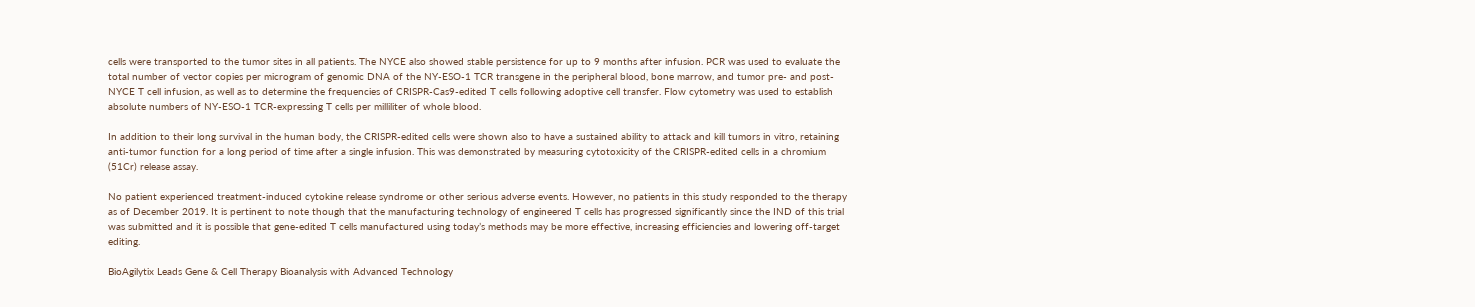cells were transported to the tumor sites in all patients. The NYCE also showed stable persistence for up to 9 months after infusion. PCR was used to evaluate the total number of vector copies per microgram of genomic DNA of the NY-ESO-1 TCR transgene in the peripheral blood, bone marrow, and tumor pre- and post-NYCE T cell infusion, as well as to determine the frequencies of CRISPR-Cas9-edited T cells following adoptive cell transfer. Flow cytometry was used to establish absolute numbers of NY-ESO-1 TCR-expressing T cells per milliliter of whole blood.

In addition to their long survival in the human body, the CRISPR-edited cells were shown also to have a sustained ability to attack and kill tumors in vitro, retaining anti-tumor function for a long period of time after a single infusion. This was demonstrated by measuring cytotoxicity of the CRISPR-edited cells in a chromium (51Cr) release assay.

No patient experienced treatment-induced cytokine release syndrome or other serious adverse events. However, no patients in this study responded to the therapy as of December 2019. It is pertinent to note though that the manufacturing technology of engineered T cells has progressed significantly since the IND of this trial was submitted and it is possible that gene-edited T cells manufactured using today’s methods may be more effective, increasing efficiencies and lowering off-target editing.

BioAgilytix Leads Gene & Cell Therapy Bioanalysis with Advanced Technology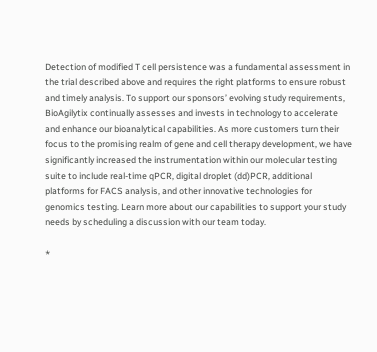Detection of modified T cell persistence was a fundamental assessment in the trial described above and requires the right platforms to ensure robust and timely analysis. To support our sponsors’ evolving study requirements, BioAgilytix continually assesses and invests in technology to accelerate and enhance our bioanalytical capabilities. As more customers turn their focus to the promising realm of gene and cell therapy development, we have significantly increased the instrumentation within our molecular testing suite to include real-time qPCR, digital droplet (dd)PCR, additional platforms for FACS analysis, and other innovative technologies for genomics testing. Learn more about our capabilities to support your study needs by scheduling a discussion with our team today.

*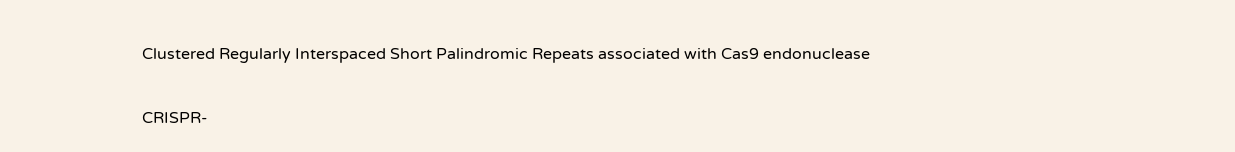Clustered Regularly Interspaced Short Palindromic Repeats associated with Cas9 endonuclease

CRISPR-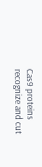Cas9 proteins recognize and cut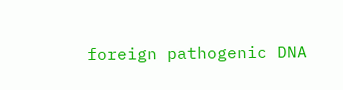foreign pathogenic DNA